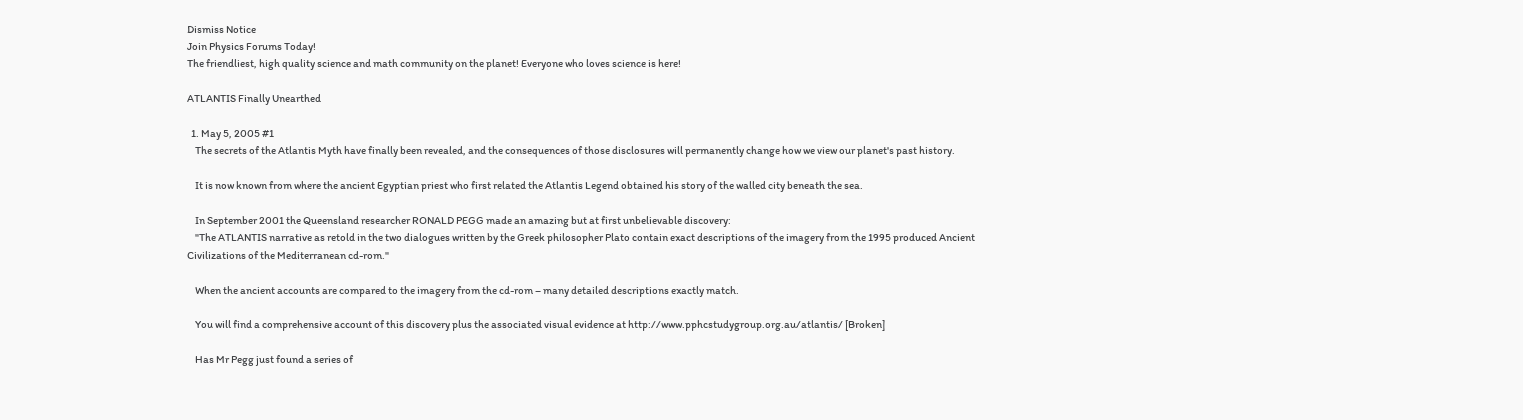Dismiss Notice
Join Physics Forums Today!
The friendliest, high quality science and math community on the planet! Everyone who loves science is here!

ATLANTIS Finally Unearthed

  1. May 5, 2005 #1
    The secrets of the Atlantis Myth have finally been revealed, and the consequences of those disclosures will permanently change how we view our planet's past history.

    It is now known from where the ancient Egyptian priest who first related the Atlantis Legend obtained his story of the walled city beneath the sea.

    In September 2001 the Queensland researcher RONALD PEGG made an amazing but at first unbelievable discovery:
    "The ATLANTIS narrative as retold in the two dialogues written by the Greek philosopher Plato contain exact descriptions of the imagery from the 1995 produced Ancient Civilizations of the Mediterranean cd-rom."

    When the ancient accounts are compared to the imagery from the cd-rom – many detailed descriptions exactly match.

    You will find a comprehensive account of this discovery plus the associated visual evidence at http://www.pphcstudygroup.org.au/atlantis/ [Broken]

    Has Mr Pegg just found a series of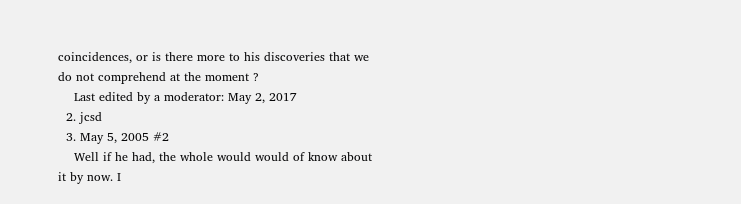coincidences, or is there more to his discoveries that we do not comprehend at the moment ?
    Last edited by a moderator: May 2, 2017
  2. jcsd
  3. May 5, 2005 #2
    Well if he had, the whole would would of know about it by now. I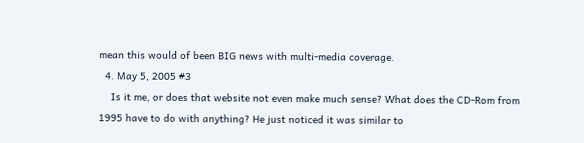mean this would of been BIG news with multi-media coverage.
  4. May 5, 2005 #3
    Is it me, or does that website not even make much sense? What does the CD-Rom from 1995 have to do with anything? He just noticed it was similar to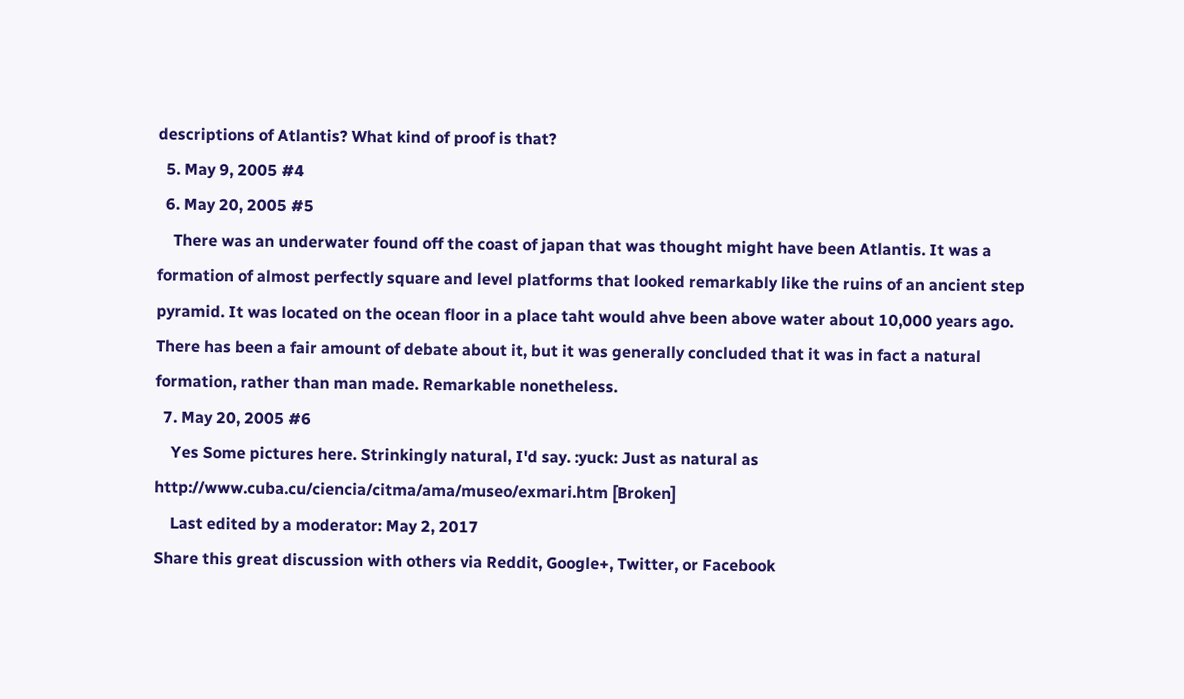descriptions of Atlantis? What kind of proof is that?
  5. May 9, 2005 #4
  6. May 20, 2005 #5
    There was an underwater found off the coast of japan that was thought might have been Atlantis. It was a formation of almost perfectly square and level platforms that looked remarkably like the ruins of an ancient step pyramid. It was located on the ocean floor in a place taht would ahve been above water about 10,000 years ago. There has been a fair amount of debate about it, but it was generally concluded that it was in fact a natural formation, rather than man made. Remarkable nonetheless.
  7. May 20, 2005 #6
    Yes Some pictures here. Strinkingly natural, I'd say. :yuck: Just as natural as http://www.cuba.cu/ciencia/citma/ama/museo/exmari.htm [Broken]
    Last edited by a moderator: May 2, 2017
Share this great discussion with others via Reddit, Google+, Twitter, or Facebook